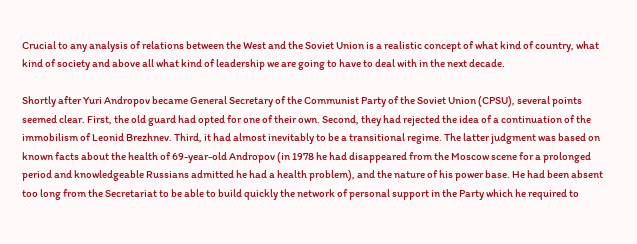Crucial to any analysis of relations between the West and the Soviet Union is a realistic concept of what kind of country, what kind of society and above all what kind of leadership we are going to have to deal with in the next decade.

Shortly after Yuri Andropov became General Secretary of the Communist Party of the Soviet Union (CPSU), several points seemed clear. First, the old guard had opted for one of their own. Second, they had rejected the idea of a continuation of the immobilism of Leonid Brezhnev. Third, it had almost inevitably to be a transitional regime. The latter judgment was based on known facts about the health of 69-year-old Andropov (in 1978 he had disappeared from the Moscow scene for a prolonged period and knowledgeable Russians admitted he had a health problem), and the nature of his power base. He had been absent too long from the Secretariat to be able to build quickly the network of personal support in the Party which he required to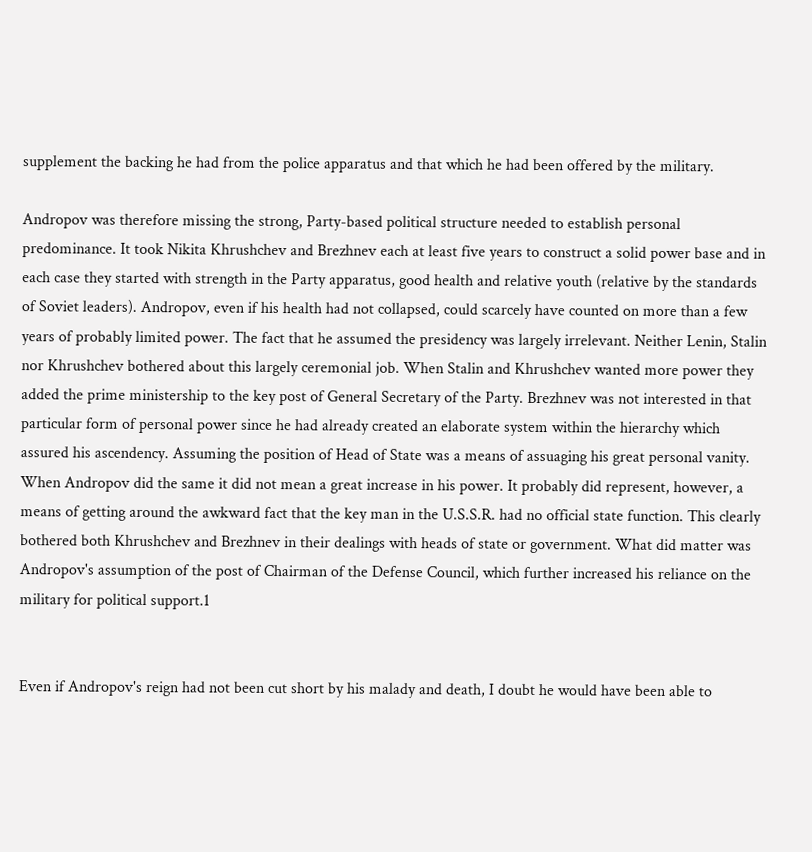supplement the backing he had from the police apparatus and that which he had been offered by the military.

Andropov was therefore missing the strong, Party-based political structure needed to establish personal predominance. It took Nikita Khrushchev and Brezhnev each at least five years to construct a solid power base and in each case they started with strength in the Party apparatus, good health and relative youth (relative by the standards of Soviet leaders). Andropov, even if his health had not collapsed, could scarcely have counted on more than a few years of probably limited power. The fact that he assumed the presidency was largely irrelevant. Neither Lenin, Stalin nor Khrushchev bothered about this largely ceremonial job. When Stalin and Khrushchev wanted more power they added the prime ministership to the key post of General Secretary of the Party. Brezhnev was not interested in that particular form of personal power since he had already created an elaborate system within the hierarchy which assured his ascendency. Assuming the position of Head of State was a means of assuaging his great personal vanity. When Andropov did the same it did not mean a great increase in his power. It probably did represent, however, a means of getting around the awkward fact that the key man in the U.S.S.R. had no official state function. This clearly bothered both Khrushchev and Brezhnev in their dealings with heads of state or government. What did matter was Andropov's assumption of the post of Chairman of the Defense Council, which further increased his reliance on the military for political support.1


Even if Andropov's reign had not been cut short by his malady and death, I doubt he would have been able to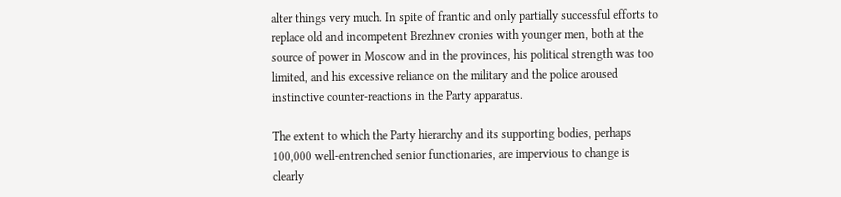alter things very much. In spite of frantic and only partially successful efforts to replace old and incompetent Brezhnev cronies with younger men, both at the source of power in Moscow and in the provinces, his political strength was too limited, and his excessive reliance on the military and the police aroused instinctive counter-reactions in the Party apparatus.

The extent to which the Party hierarchy and its supporting bodies, perhaps 100,000 well-entrenched senior functionaries, are impervious to change is clearly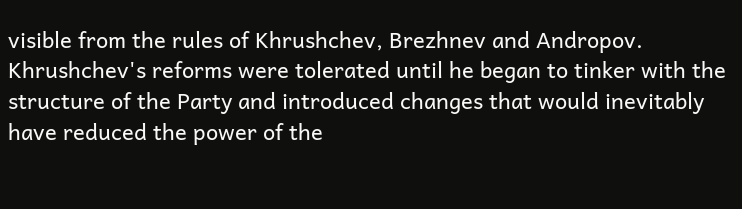visible from the rules of Khrushchev, Brezhnev and Andropov. Khrushchev's reforms were tolerated until he began to tinker with the structure of the Party and introduced changes that would inevitably have reduced the power of the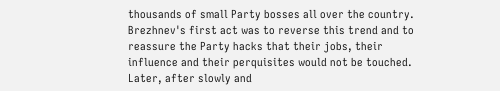thousands of small Party bosses all over the country. Brezhnev's first act was to reverse this trend and to reassure the Party hacks that their jobs, their influence and their perquisites would not be touched. Later, after slowly and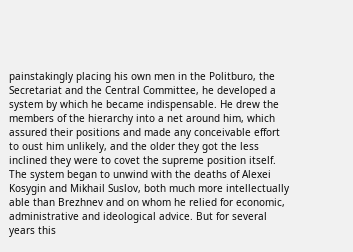painstakingly placing his own men in the Politburo, the Secretariat and the Central Committee, he developed a system by which he became indispensable. He drew the members of the hierarchy into a net around him, which assured their positions and made any conceivable effort to oust him unlikely, and the older they got the less inclined they were to covet the supreme position itself. The system began to unwind with the deaths of Alexei Kosygin and Mikhail Suslov, both much more intellectually able than Brezhnev and on whom he relied for economic, administrative and ideological advice. But for several years this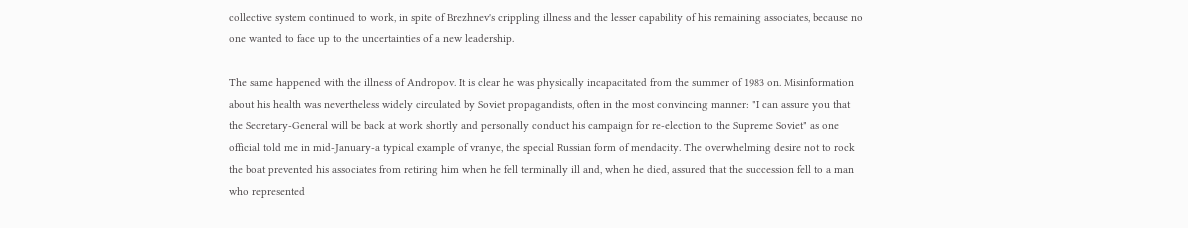collective system continued to work, in spite of Brezhnev's crippling illness and the lesser capability of his remaining associates, because no one wanted to face up to the uncertainties of a new leadership.

The same happened with the illness of Andropov. It is clear he was physically incapacitated from the summer of 1983 on. Misinformation about his health was nevertheless widely circulated by Soviet propagandists, often in the most convincing manner: "I can assure you that the Secretary-General will be back at work shortly and personally conduct his campaign for re-election to the Supreme Soviet" as one official told me in mid-January-a typical example of vranye, the special Russian form of mendacity. The overwhelming desire not to rock the boat prevented his associates from retiring him when he fell terminally ill and, when he died, assured that the succession fell to a man who represented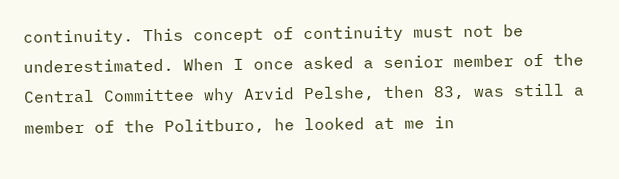continuity. This concept of continuity must not be underestimated. When I once asked a senior member of the Central Committee why Arvid Pelshe, then 83, was still a member of the Politburo, he looked at me in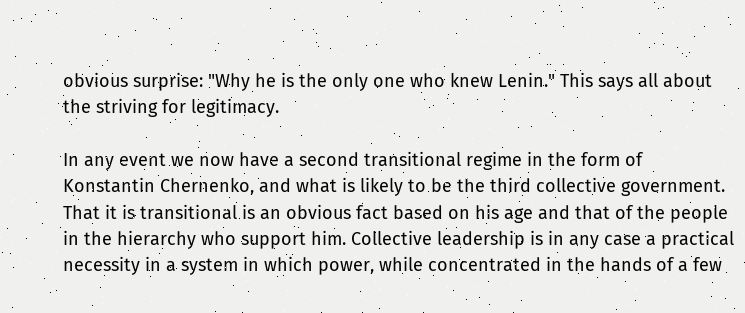obvious surprise: "Why he is the only one who knew Lenin." This says all about the striving for legitimacy.

In any event we now have a second transitional regime in the form of Konstantin Chernenko, and what is likely to be the third collective government. That it is transitional is an obvious fact based on his age and that of the people in the hierarchy who support him. Collective leadership is in any case a practical necessity in a system in which power, while concentrated in the hands of a few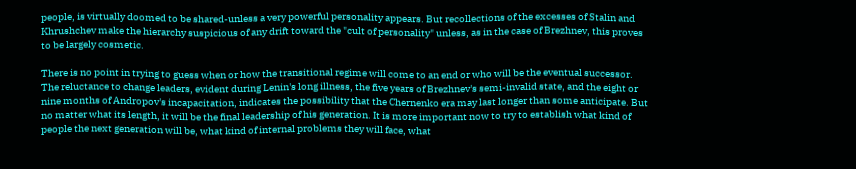people, is virtually doomed to be shared-unless a very powerful personality appears. But recollections of the excesses of Stalin and Khrushchev make the hierarchy suspicious of any drift toward the "cult of personality" unless, as in the case of Brezhnev, this proves to be largely cosmetic.

There is no point in trying to guess when or how the transitional regime will come to an end or who will be the eventual successor. The reluctance to change leaders, evident during Lenin's long illness, the five years of Brezhnev's semi-invalid state, and the eight or nine months of Andropov's incapacitation, indicates the possibility that the Chernenko era may last longer than some anticipate. But no matter what its length, it will be the final leadership of his generation. It is more important now to try to establish what kind of people the next generation will be, what kind of internal problems they will face, what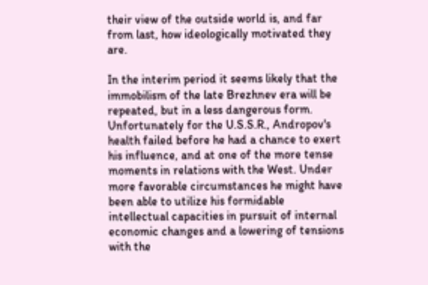their view of the outside world is, and far from last, how ideologically motivated they are.

In the interim period it seems likely that the immobilism of the late Brezhnev era will be repeated, but in a less dangerous form. Unfortunately for the U.S.S.R., Andropov's health failed before he had a chance to exert his influence, and at one of the more tense moments in relations with the West. Under more favorable circumstances he might have been able to utilize his formidable intellectual capacities in pursuit of internal economic changes and a lowering of tensions with the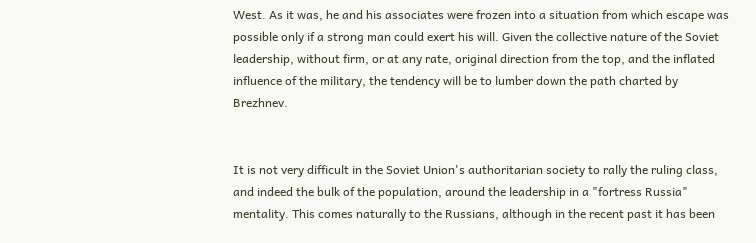West. As it was, he and his associates were frozen into a situation from which escape was possible only if a strong man could exert his will. Given the collective nature of the Soviet leadership, without firm, or at any rate, original direction from the top, and the inflated influence of the military, the tendency will be to lumber down the path charted by Brezhnev.


It is not very difficult in the Soviet Union's authoritarian society to rally the ruling class, and indeed the bulk of the population, around the leadership in a "fortress Russia" mentality. This comes naturally to the Russians, although in the recent past it has been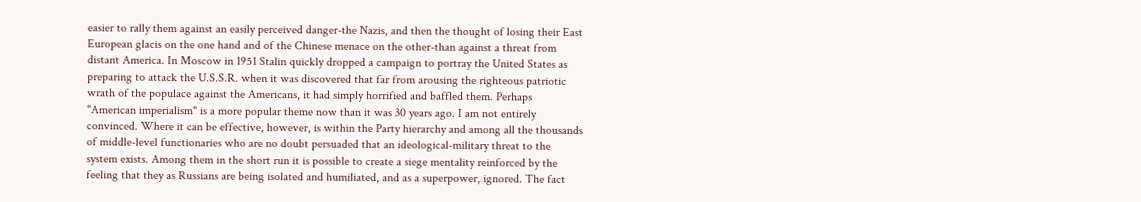easier to rally them against an easily perceived danger-the Nazis, and then the thought of losing their East European glacis on the one hand and of the Chinese menace on the other-than against a threat from distant America. In Moscow in 1951 Stalin quickly dropped a campaign to portray the United States as preparing to attack the U.S.S.R. when it was discovered that far from arousing the righteous patriotic wrath of the populace against the Americans, it had simply horrified and baffled them. Perhaps "American imperialism" is a more popular theme now than it was 30 years ago. I am not entirely convinced. Where it can be effective, however, is within the Party hierarchy and among all the thousands of middle-level functionaries who are no doubt persuaded that an ideological-military threat to the system exists. Among them in the short run it is possible to create a siege mentality reinforced by the feeling that they as Russians are being isolated and humiliated, and as a superpower, ignored. The fact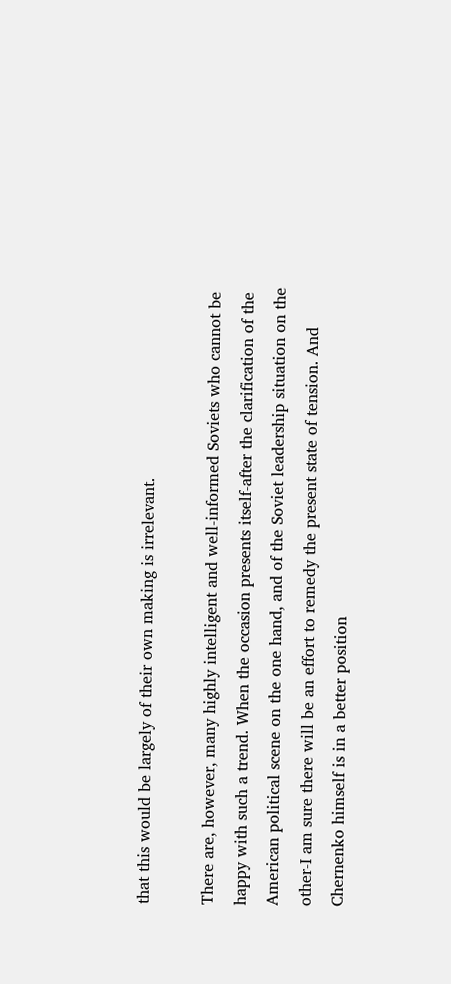that this would be largely of their own making is irrelevant.

There are, however, many highly intelligent and well-informed Soviets who cannot be happy with such a trend. When the occasion presents itself-after the clarification of the American political scene on the one hand, and of the Soviet leadership situation on the other-I am sure there will be an effort to remedy the present state of tension. And Chernenko himself is in a better position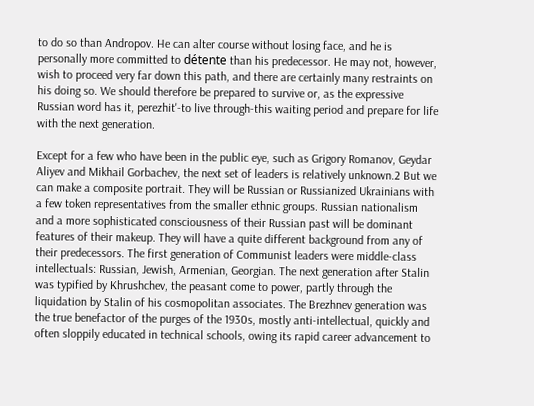to do so than Andropov. He can alter course without losing face, and he is personally more committed to détente than his predecessor. He may not, however, wish to proceed very far down this path, and there are certainly many restraints on his doing so. We should therefore be prepared to survive or, as the expressive Russian word has it, perezhit'-to live through-this waiting period and prepare for life with the next generation.

Except for a few who have been in the public eye, such as Grigory Romanov, Geydar Aliyev and Mikhail Gorbachev, the next set of leaders is relatively unknown.2 But we can make a composite portrait. They will be Russian or Russianized Ukrainians with a few token representatives from the smaller ethnic groups. Russian nationalism and a more sophisticated consciousness of their Russian past will be dominant features of their makeup. They will have a quite different background from any of their predecessors. The first generation of Communist leaders were middle-class intellectuals: Russian, Jewish, Armenian, Georgian. The next generation after Stalin was typified by Khrushchev, the peasant come to power, partly through the liquidation by Stalin of his cosmopolitan associates. The Brezhnev generation was the true benefactor of the purges of the 1930s, mostly anti-intellectual, quickly and often sloppily educated in technical schools, owing its rapid career advancement to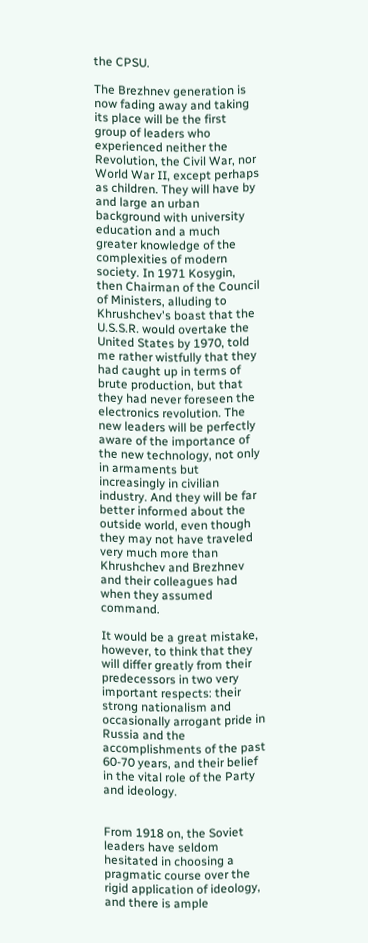the CPSU.

The Brezhnev generation is now fading away and taking its place will be the first group of leaders who experienced neither the Revolution, the Civil War, nor World War II, except perhaps as children. They will have by and large an urban background with university education and a much greater knowledge of the complexities of modern society. In 1971 Kosygin, then Chairman of the Council of Ministers, alluding to Khrushchev's boast that the U.S.S.R. would overtake the United States by 1970, told me rather wistfully that they had caught up in terms of brute production, but that they had never foreseen the electronics revolution. The new leaders will be perfectly aware of the importance of the new technology, not only in armaments but increasingly in civilian industry. And they will be far better informed about the outside world, even though they may not have traveled very much more than Khrushchev and Brezhnev and their colleagues had when they assumed command.

It would be a great mistake, however, to think that they will differ greatly from their predecessors in two very important respects: their strong nationalism and occasionally arrogant pride in Russia and the accomplishments of the past 60-70 years, and their belief in the vital role of the Party and ideology.


From 1918 on, the Soviet leaders have seldom hesitated in choosing a pragmatic course over the rigid application of ideology, and there is ample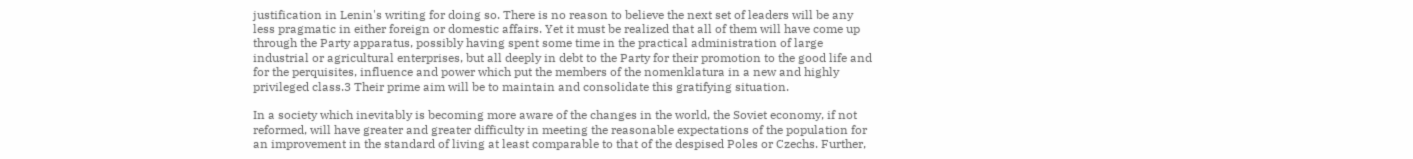justification in Lenin's writing for doing so. There is no reason to believe the next set of leaders will be any less pragmatic in either foreign or domestic affairs. Yet it must be realized that all of them will have come up through the Party apparatus, possibly having spent some time in the practical administration of large industrial or agricultural enterprises, but all deeply in debt to the Party for their promotion to the good life and for the perquisites, influence and power which put the members of the nomenklatura in a new and highly privileged class.3 Their prime aim will be to maintain and consolidate this gratifying situation.

In a society which inevitably is becoming more aware of the changes in the world, the Soviet economy, if not reformed, will have greater and greater difficulty in meeting the reasonable expectations of the population for an improvement in the standard of living at least comparable to that of the despised Poles or Czechs. Further,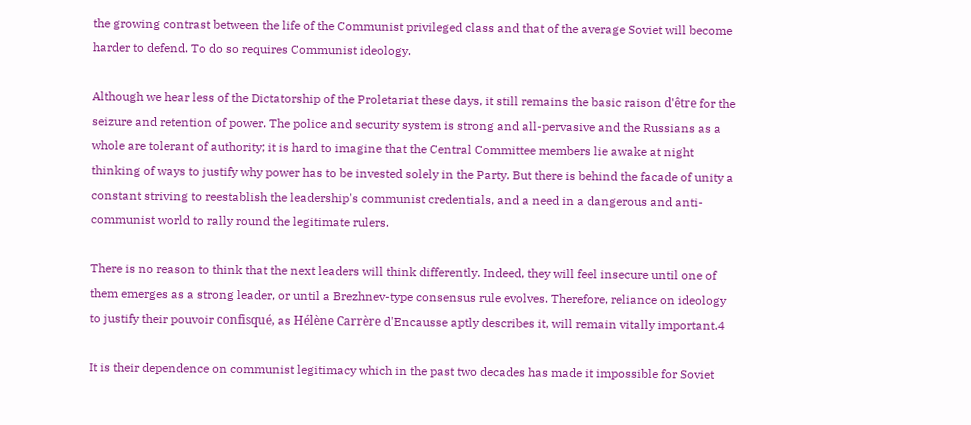the growing contrast between the life of the Communist privileged class and that of the average Soviet will become harder to defend. To do so requires Communist ideology.

Although we hear less of the Dictatorship of the Proletariat these days, it still remains the basic raison d'être for the seizure and retention of power. The police and security system is strong and all-pervasive and the Russians as a whole are tolerant of authority; it is hard to imagine that the Central Committee members lie awake at night thinking of ways to justify why power has to be invested solely in the Party. But there is behind the facade of unity a constant striving to reestablish the leadership's communist credentials, and a need in a dangerous and anti-communist world to rally round the legitimate rulers.

There is no reason to think that the next leaders will think differently. Indeed, they will feel insecure until one of them emerges as a strong leader, or until a Brezhnev-type consensus rule evolves. Therefore, reliance on ideology to justify their pouvoir confisqué, as Hélène Carrère d'Encausse aptly describes it, will remain vitally important.4

It is their dependence on communist legitimacy which in the past two decades has made it impossible for Soviet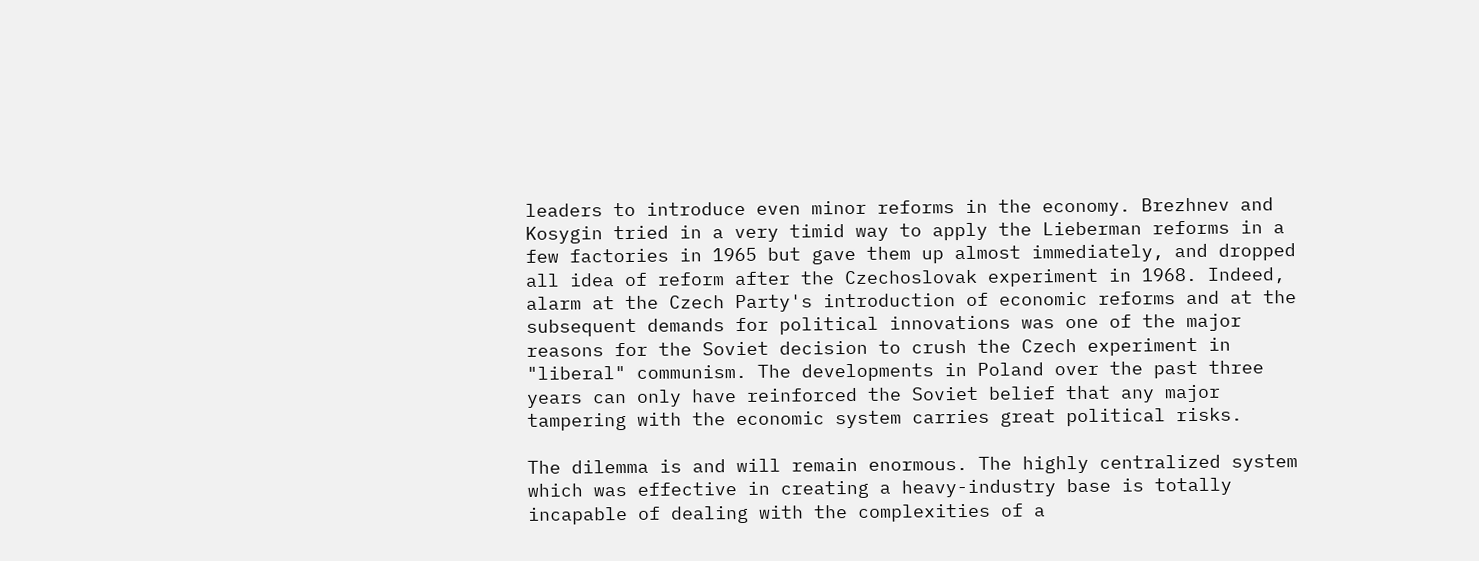leaders to introduce even minor reforms in the economy. Brezhnev and Kosygin tried in a very timid way to apply the Lieberman reforms in a few factories in 1965 but gave them up almost immediately, and dropped all idea of reform after the Czechoslovak experiment in 1968. Indeed, alarm at the Czech Party's introduction of economic reforms and at the subsequent demands for political innovations was one of the major reasons for the Soviet decision to crush the Czech experiment in "liberal" communism. The developments in Poland over the past three years can only have reinforced the Soviet belief that any major tampering with the economic system carries great political risks.

The dilemma is and will remain enormous. The highly centralized system which was effective in creating a heavy-industry base is totally incapable of dealing with the complexities of a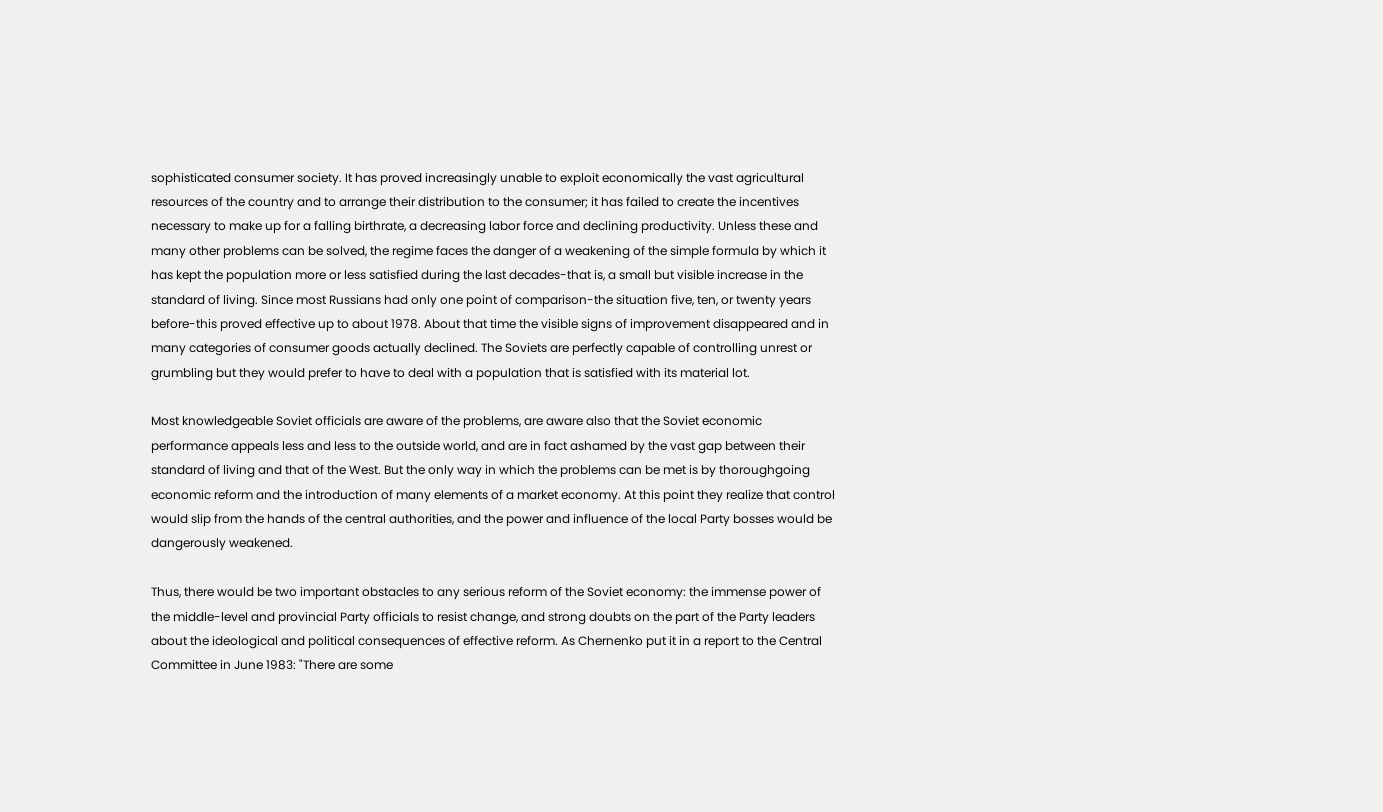sophisticated consumer society. It has proved increasingly unable to exploit economically the vast agricultural resources of the country and to arrange their distribution to the consumer; it has failed to create the incentives necessary to make up for a falling birthrate, a decreasing labor force and declining productivity. Unless these and many other problems can be solved, the regime faces the danger of a weakening of the simple formula by which it has kept the population more or less satisfied during the last decades-that is, a small but visible increase in the standard of living. Since most Russians had only one point of comparison-the situation five, ten, or twenty years before-this proved effective up to about 1978. About that time the visible signs of improvement disappeared and in many categories of consumer goods actually declined. The Soviets are perfectly capable of controlling unrest or grumbling but they would prefer to have to deal with a population that is satisfied with its material lot.

Most knowledgeable Soviet officials are aware of the problems, are aware also that the Soviet economic performance appeals less and less to the outside world, and are in fact ashamed by the vast gap between their standard of living and that of the West. But the only way in which the problems can be met is by thoroughgoing economic reform and the introduction of many elements of a market economy. At this point they realize that control would slip from the hands of the central authorities, and the power and influence of the local Party bosses would be dangerously weakened.

Thus, there would be two important obstacles to any serious reform of the Soviet economy: the immense power of the middle-level and provincial Party officials to resist change, and strong doubts on the part of the Party leaders about the ideological and political consequences of effective reform. As Chernenko put it in a report to the Central Committee in June 1983: "There are some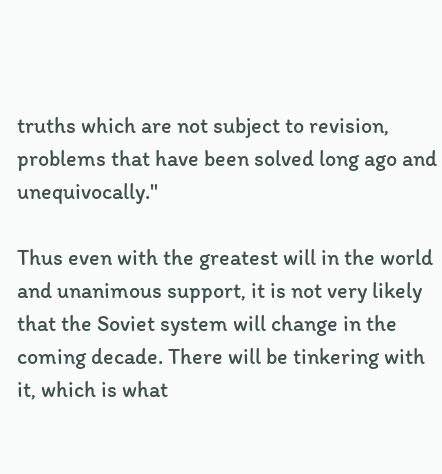truths which are not subject to revision, problems that have been solved long ago and unequivocally."

Thus even with the greatest will in the world and unanimous support, it is not very likely that the Soviet system will change in the coming decade. There will be tinkering with it, which is what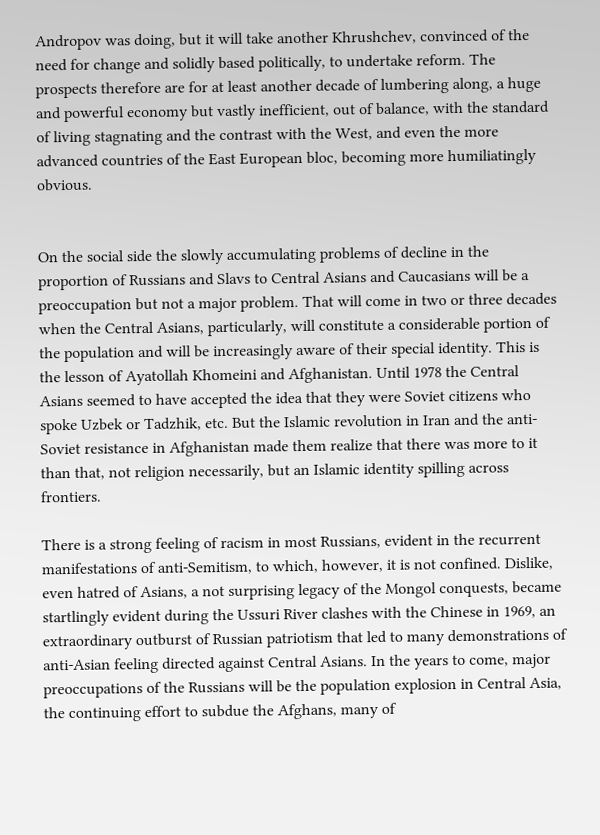Andropov was doing, but it will take another Khrushchev, convinced of the need for change and solidly based politically, to undertake reform. The prospects therefore are for at least another decade of lumbering along, a huge and powerful economy but vastly inefficient, out of balance, with the standard of living stagnating and the contrast with the West, and even the more advanced countries of the East European bloc, becoming more humiliatingly obvious.


On the social side the slowly accumulating problems of decline in the proportion of Russians and Slavs to Central Asians and Caucasians will be a preoccupation but not a major problem. That will come in two or three decades when the Central Asians, particularly, will constitute a considerable portion of the population and will be increasingly aware of their special identity. This is the lesson of Ayatollah Khomeini and Afghanistan. Until 1978 the Central Asians seemed to have accepted the idea that they were Soviet citizens who spoke Uzbek or Tadzhik, etc. But the Islamic revolution in Iran and the anti-Soviet resistance in Afghanistan made them realize that there was more to it than that, not religion necessarily, but an Islamic identity spilling across frontiers.

There is a strong feeling of racism in most Russians, evident in the recurrent manifestations of anti-Semitism, to which, however, it is not confined. Dislike, even hatred of Asians, a not surprising legacy of the Mongol conquests, became startlingly evident during the Ussuri River clashes with the Chinese in 1969, an extraordinary outburst of Russian patriotism that led to many demonstrations of anti-Asian feeling directed against Central Asians. In the years to come, major preoccupations of the Russians will be the population explosion in Central Asia, the continuing effort to subdue the Afghans, many of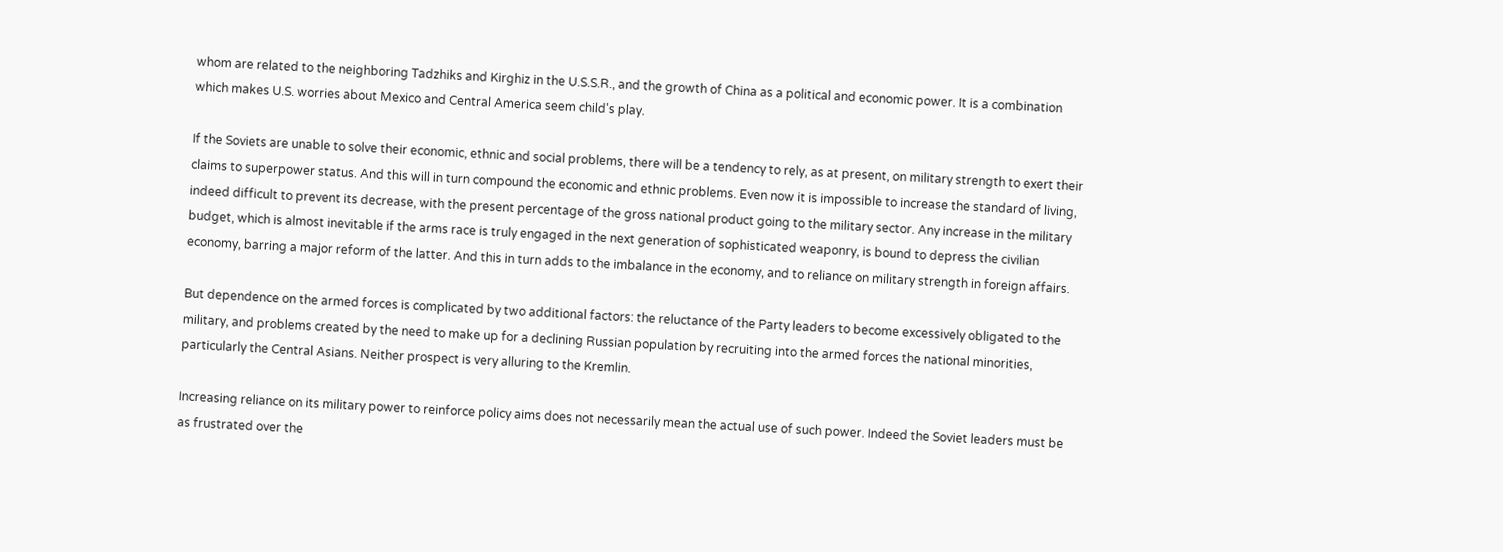whom are related to the neighboring Tadzhiks and Kirghiz in the U.S.S.R., and the growth of China as a political and economic power. It is a combination which makes U.S. worries about Mexico and Central America seem child's play.

If the Soviets are unable to solve their economic, ethnic and social problems, there will be a tendency to rely, as at present, on military strength to exert their claims to superpower status. And this will in turn compound the economic and ethnic problems. Even now it is impossible to increase the standard of living, indeed difficult to prevent its decrease, with the present percentage of the gross national product going to the military sector. Any increase in the military budget, which is almost inevitable if the arms race is truly engaged in the next generation of sophisticated weaponry, is bound to depress the civilian economy, barring a major reform of the latter. And this in turn adds to the imbalance in the economy, and to reliance on military strength in foreign affairs.

But dependence on the armed forces is complicated by two additional factors: the reluctance of the Party leaders to become excessively obligated to the military, and problems created by the need to make up for a declining Russian population by recruiting into the armed forces the national minorities, particularly the Central Asians. Neither prospect is very alluring to the Kremlin.

Increasing reliance on its military power to reinforce policy aims does not necessarily mean the actual use of such power. Indeed the Soviet leaders must be as frustrated over the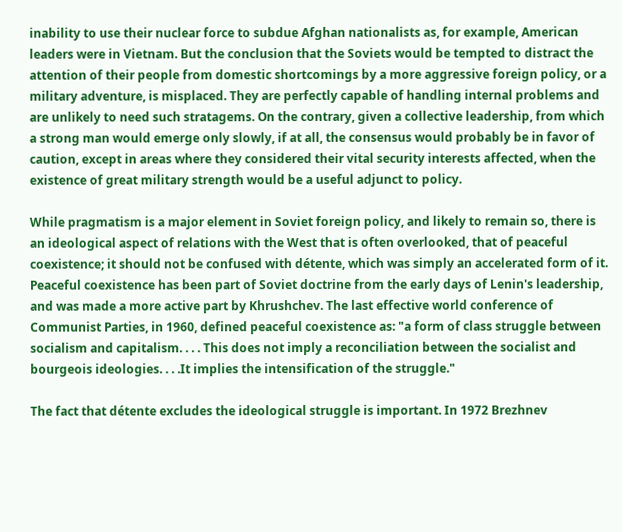inability to use their nuclear force to subdue Afghan nationalists as, for example, American leaders were in Vietnam. But the conclusion that the Soviets would be tempted to distract the attention of their people from domestic shortcomings by a more aggressive foreign policy, or a military adventure, is misplaced. They are perfectly capable of handling internal problems and are unlikely to need such stratagems. On the contrary, given a collective leadership, from which a strong man would emerge only slowly, if at all, the consensus would probably be in favor of caution, except in areas where they considered their vital security interests affected, when the existence of great military strength would be a useful adjunct to policy.

While pragmatism is a major element in Soviet foreign policy, and likely to remain so, there is an ideological aspect of relations with the West that is often overlooked, that of peaceful coexistence; it should not be confused with détente, which was simply an accelerated form of it. Peaceful coexistence has been part of Soviet doctrine from the early days of Lenin's leadership, and was made a more active part by Khrushchev. The last effective world conference of Communist Parties, in 1960, defined peaceful coexistence as: "a form of class struggle between socialism and capitalism. . . . This does not imply a reconciliation between the socialist and bourgeois ideologies. . . .It implies the intensification of the struggle."

The fact that détente excludes the ideological struggle is important. In 1972 Brezhnev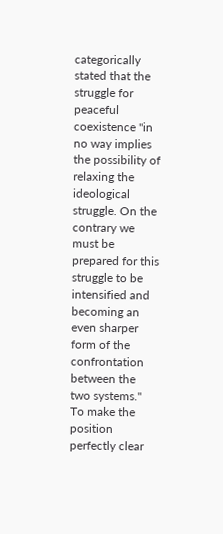categorically stated that the struggle for peaceful coexistence "in no way implies the possibility of relaxing the ideological struggle. On the contrary we must be prepared for this struggle to be intensified and becoming an even sharper form of the confrontation between the two systems." To make the position perfectly clear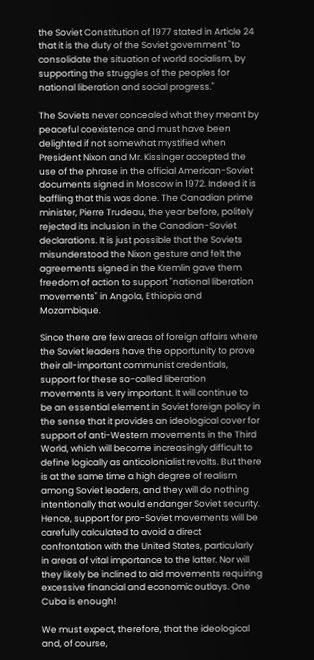the Soviet Constitution of 1977 stated in Article 24 that it is the duty of the Soviet government "to consolidate the situation of world socialism, by supporting the struggles of the peoples for national liberation and social progress."

The Soviets never concealed what they meant by peaceful coexistence and must have been delighted if not somewhat mystified when President Nixon and Mr. Kissinger accepted the use of the phrase in the official American-Soviet documents signed in Moscow in 1972. Indeed it is baffling that this was done. The Canadian prime minister, Pierre Trudeau, the year before, politely rejected its inclusion in the Canadian-Soviet declarations. It is just possible that the Soviets misunderstood the Nixon gesture and felt the agreements signed in the Kremlin gave them freedom of action to support "national liberation movements" in Angola, Ethiopia and Mozambique.

Since there are few areas of foreign affairs where the Soviet leaders have the opportunity to prove their all-important communist credentials, support for these so-called liberation movements is very important. It will continue to be an essential element in Soviet foreign policy in the sense that it provides an ideological cover for support of anti-Western movements in the Third World, which will become increasingly difficult to define logically as anticolonialist revolts. But there is at the same time a high degree of realism among Soviet leaders, and they will do nothing intentionally that would endanger Soviet security. Hence, support for pro-Soviet movements will be carefully calculated to avoid a direct confrontation with the United States, particularly in areas of vital importance to the latter. Nor will they likely be inclined to aid movements requiring excessive financial and economic outlays. One Cuba is enough!

We must expect, therefore, that the ideological and, of course,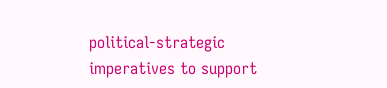political-strategic imperatives to support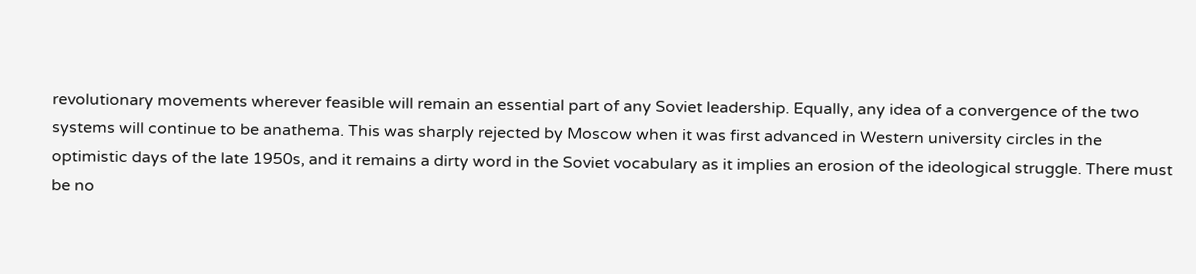revolutionary movements wherever feasible will remain an essential part of any Soviet leadership. Equally, any idea of a convergence of the two systems will continue to be anathema. This was sharply rejected by Moscow when it was first advanced in Western university circles in the optimistic days of the late 1950s, and it remains a dirty word in the Soviet vocabulary as it implies an erosion of the ideological struggle. There must be no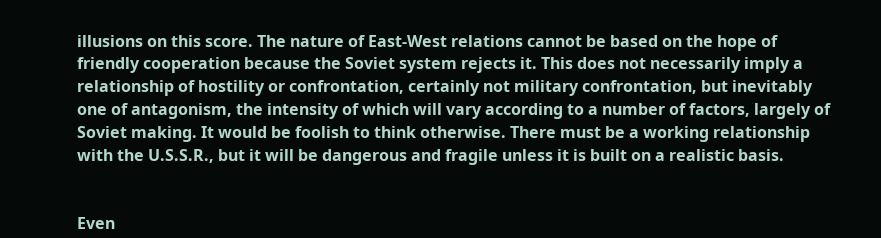illusions on this score. The nature of East-West relations cannot be based on the hope of friendly cooperation because the Soviet system rejects it. This does not necessarily imply a relationship of hostility or confrontation, certainly not military confrontation, but inevitably one of antagonism, the intensity of which will vary according to a number of factors, largely of Soviet making. It would be foolish to think otherwise. There must be a working relationship with the U.S.S.R., but it will be dangerous and fragile unless it is built on a realistic basis.


Even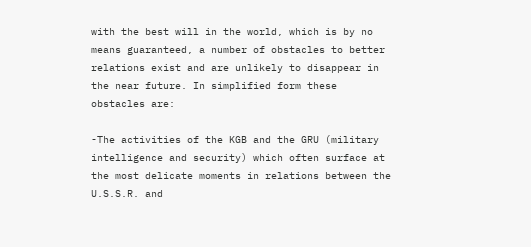with the best will in the world, which is by no means guaranteed, a number of obstacles to better relations exist and are unlikely to disappear in the near future. In simplified form these obstacles are:

-The activities of the KGB and the GRU (military intelligence and security) which often surface at the most delicate moments in relations between the U.S.S.R. and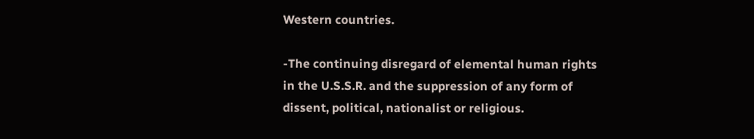Western countries.

-The continuing disregard of elemental human rights in the U.S.S.R. and the suppression of any form of dissent, political, nationalist or religious.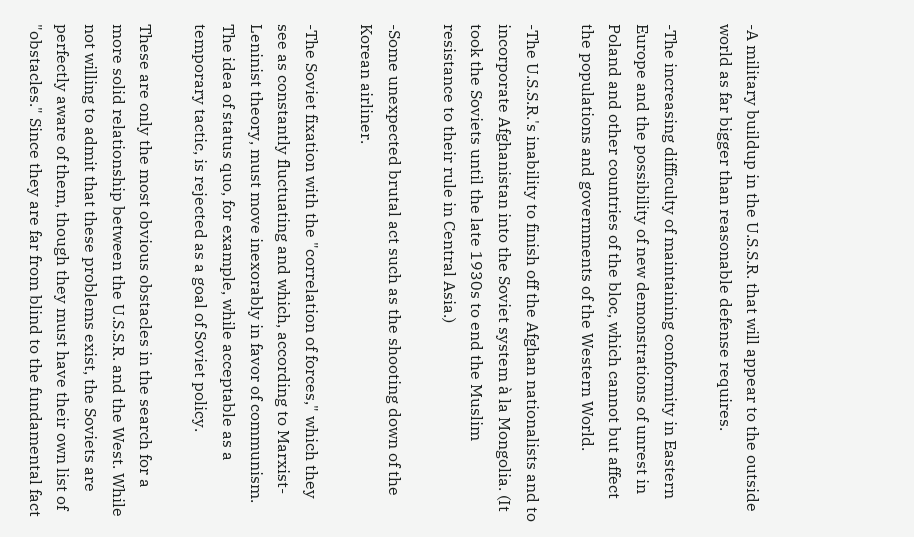-A military buildup in the U.S.S.R. that will appear to the outside world as far bigger than reasonable defense requires.

-The increasing difficulty of maintaining conformity in Eastern Europe and the possibility of new demonstrations of unrest in Poland and other countries of the bloc, which cannot but affect the populations and governments of the Western World.

-The U.S.S.R.'s inability to finish off the Afghan nationalists and to incorporate Afghanistan into the Soviet system à la Mongolia. (It took the Soviets until the late 1930s to end the Muslim resistance to their rule in Central Asia.)

-Some unexpected brutal act such as the shooting down of the Korean airliner.

-The Soviet fixation with the "correlation of forces," which they see as constantly fluctuating and which, according to Marxist-Leninist theory, must move inexorably in favor of communism. The idea of status quo, for example, while acceptable as a temporary tactic, is rejected as a goal of Soviet policy.

These are only the most obvious obstacles in the search for a more solid relationship between the U.S.S.R. and the West. While not willing to admit that these problems exist, the Soviets are perfectly aware of them, though they must have their own list of "obstacles." Since they are far from blind to the fundamental fact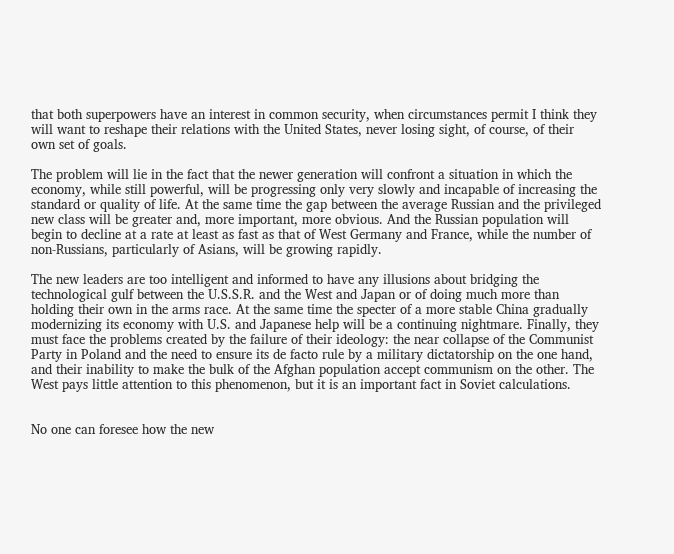that both superpowers have an interest in common security, when circumstances permit I think they will want to reshape their relations with the United States, never losing sight, of course, of their own set of goals.

The problem will lie in the fact that the newer generation will confront a situation in which the economy, while still powerful, will be progressing only very slowly and incapable of increasing the standard or quality of life. At the same time the gap between the average Russian and the privileged new class will be greater and, more important, more obvious. And the Russian population will begin to decline at a rate at least as fast as that of West Germany and France, while the number of non-Russians, particularly of Asians, will be growing rapidly.

The new leaders are too intelligent and informed to have any illusions about bridging the technological gulf between the U.S.S.R. and the West and Japan or of doing much more than holding their own in the arms race. At the same time the specter of a more stable China gradually modernizing its economy with U.S. and Japanese help will be a continuing nightmare. Finally, they must face the problems created by the failure of their ideology: the near collapse of the Communist Party in Poland and the need to ensure its de facto rule by a military dictatorship on the one hand, and their inability to make the bulk of the Afghan population accept communism on the other. The West pays little attention to this phenomenon, but it is an important fact in Soviet calculations.


No one can foresee how the new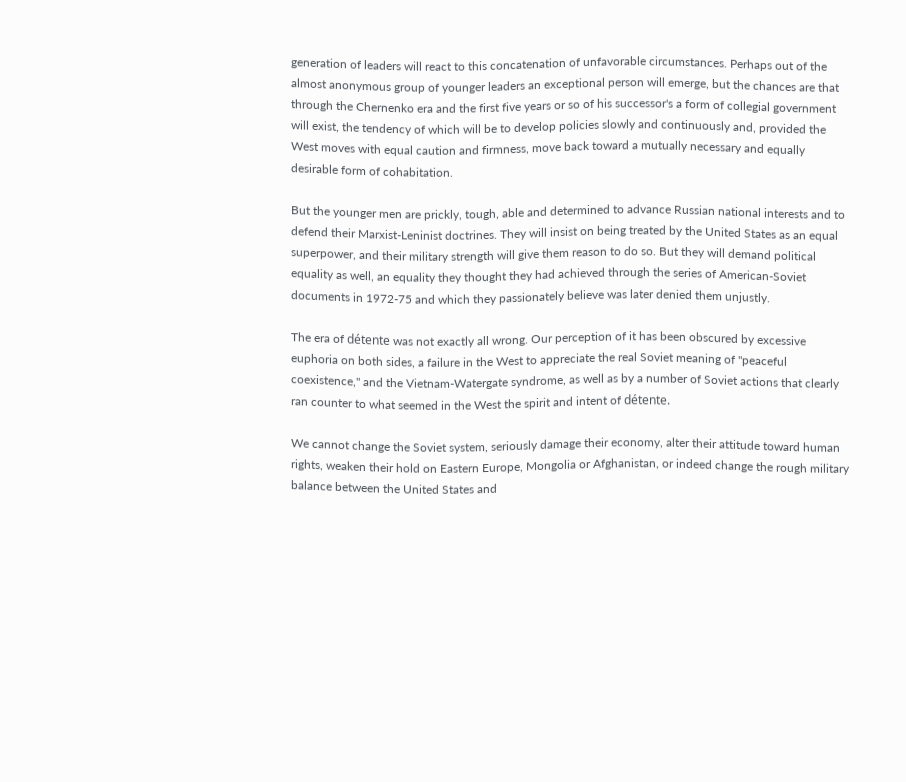generation of leaders will react to this concatenation of unfavorable circumstances. Perhaps out of the almost anonymous group of younger leaders an exceptional person will emerge, but the chances are that through the Chernenko era and the first five years or so of his successor's a form of collegial government will exist, the tendency of which will be to develop policies slowly and continuously and, provided the West moves with equal caution and firmness, move back toward a mutually necessary and equally desirable form of cohabitation.

But the younger men are prickly, tough, able and determined to advance Russian national interests and to defend their Marxist-Leninist doctrines. They will insist on being treated by the United States as an equal superpower, and their military strength will give them reason to do so. But they will demand political equality as well, an equality they thought they had achieved through the series of American-Soviet documents in 1972-75 and which they passionately believe was later denied them unjustly.

The era of détente was not exactly all wrong. Our perception of it has been obscured by excessive euphoria on both sides, a failure in the West to appreciate the real Soviet meaning of "peaceful coexistence," and the Vietnam-Watergate syndrome, as well as by a number of Soviet actions that clearly ran counter to what seemed in the West the spirit and intent of détente.

We cannot change the Soviet system, seriously damage their economy, alter their attitude toward human rights, weaken their hold on Eastern Europe, Mongolia or Afghanistan, or indeed change the rough military balance between the United States and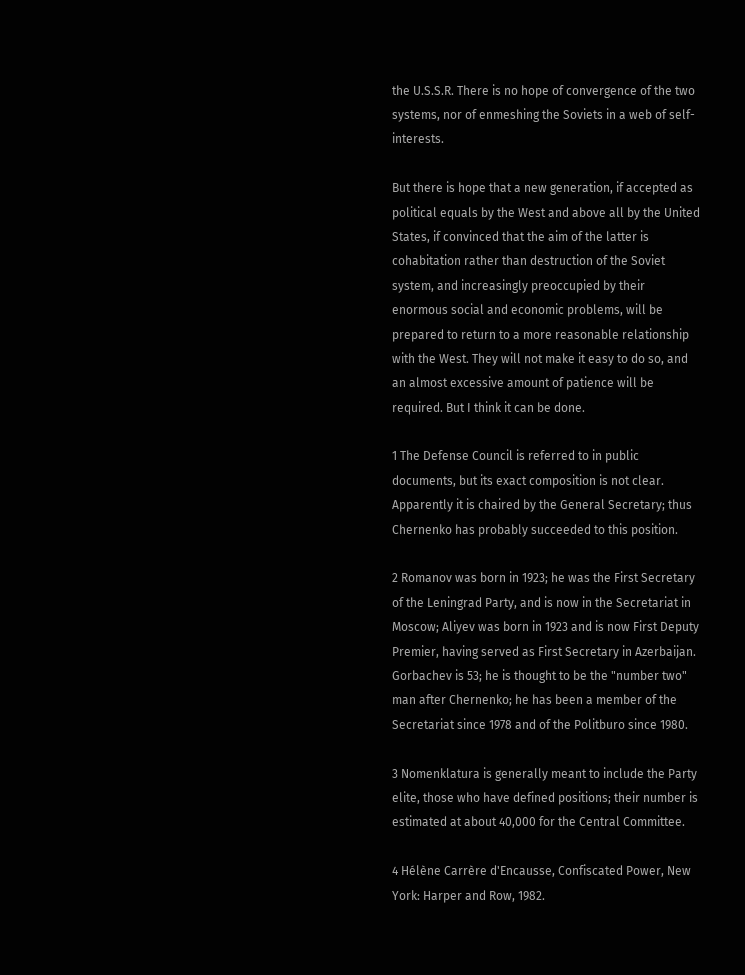the U.S.S.R. There is no hope of convergence of the two systems, nor of enmeshing the Soviets in a web of self-interests.

But there is hope that a new generation, if accepted as political equals by the West and above all by the United States, if convinced that the aim of the latter is cohabitation rather than destruction of the Soviet system, and increasingly preoccupied by their enormous social and economic problems, will be prepared to return to a more reasonable relationship with the West. They will not make it easy to do so, and an almost excessive amount of patience will be required. But I think it can be done.

1 The Defense Council is referred to in public documents, but its exact composition is not clear. Apparently it is chaired by the General Secretary; thus Chernenko has probably succeeded to this position.

2 Romanov was born in 1923; he was the First Secretary of the Leningrad Party, and is now in the Secretariat in Moscow; Aliyev was born in 1923 and is now First Deputy Premier, having served as First Secretary in Azerbaijan. Gorbachev is 53; he is thought to be the "number two" man after Chernenko; he has been a member of the Secretariat since 1978 and of the Politburo since 1980.

3 Nomenklatura is generally meant to include the Party elite, those who have defined positions; their number is estimated at about 40,000 for the Central Committee.

4 Hélène Carrère d'Encausse, Confiscated Power, New York: Harper and Row, 1982.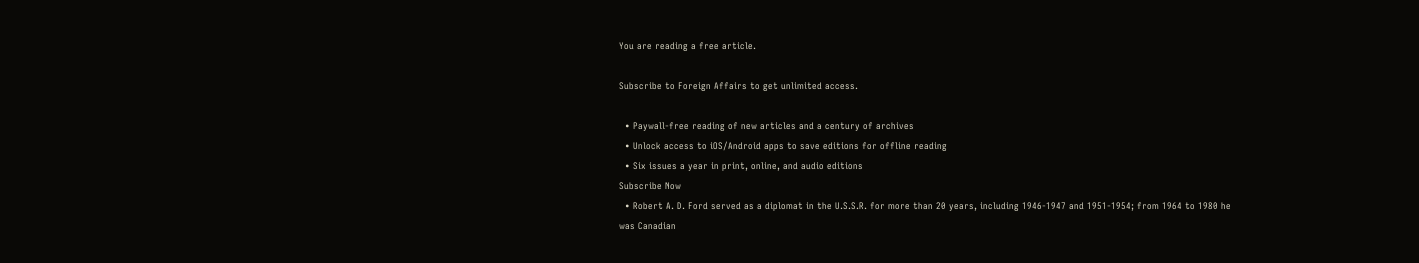You are reading a free article.

Subscribe to Foreign Affairs to get unlimited access.

  • Paywall-free reading of new articles and a century of archives
  • Unlock access to iOS/Android apps to save editions for offline reading
  • Six issues a year in print, online, and audio editions
Subscribe Now
  • Robert A. D. Ford served as a diplomat in the U.S.S.R. for more than 20 years, including 1946-1947 and 1951-1954; from 1964 to 1980 he was Canadian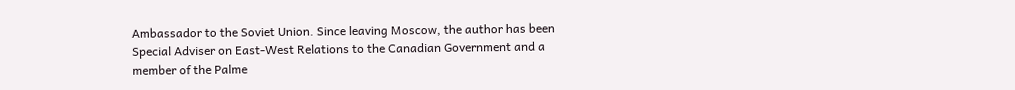Ambassador to the Soviet Union. Since leaving Moscow, the author has been Special Adviser on East-West Relations to the Canadian Government and a member of the Palme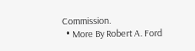Commission.
  • More By Robert A. Ford